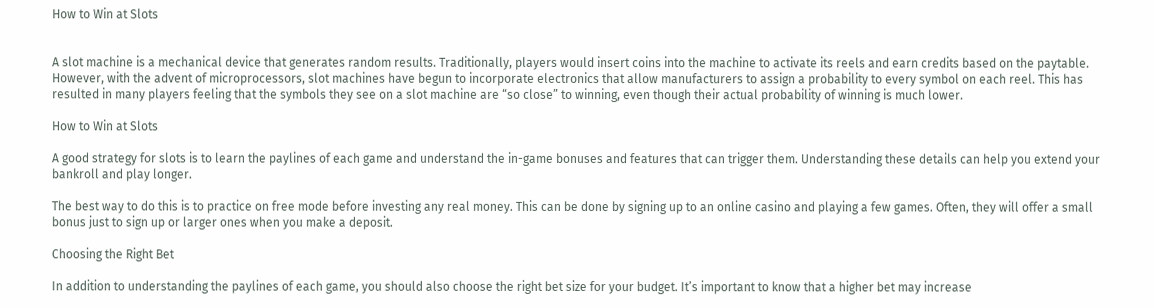How to Win at Slots


A slot machine is a mechanical device that generates random results. Traditionally, players would insert coins into the machine to activate its reels and earn credits based on the paytable. However, with the advent of microprocessors, slot machines have begun to incorporate electronics that allow manufacturers to assign a probability to every symbol on each reel. This has resulted in many players feeling that the symbols they see on a slot machine are “so close” to winning, even though their actual probability of winning is much lower.

How to Win at Slots

A good strategy for slots is to learn the paylines of each game and understand the in-game bonuses and features that can trigger them. Understanding these details can help you extend your bankroll and play longer.

The best way to do this is to practice on free mode before investing any real money. This can be done by signing up to an online casino and playing a few games. Often, they will offer a small bonus just to sign up or larger ones when you make a deposit.

Choosing the Right Bet

In addition to understanding the paylines of each game, you should also choose the right bet size for your budget. It’s important to know that a higher bet may increase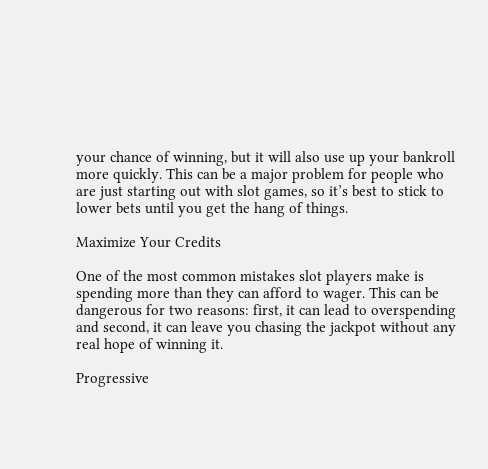your chance of winning, but it will also use up your bankroll more quickly. This can be a major problem for people who are just starting out with slot games, so it’s best to stick to lower bets until you get the hang of things.

Maximize Your Credits

One of the most common mistakes slot players make is spending more than they can afford to wager. This can be dangerous for two reasons: first, it can lead to overspending and second, it can leave you chasing the jackpot without any real hope of winning it.

Progressive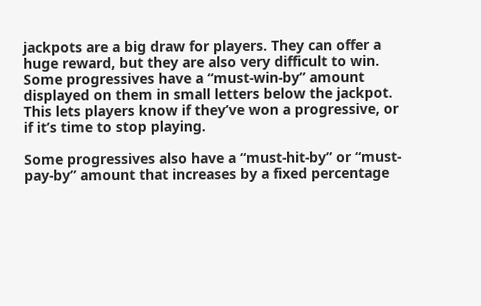jackpots are a big draw for players. They can offer a huge reward, but they are also very difficult to win. Some progressives have a “must-win-by” amount displayed on them in small letters below the jackpot. This lets players know if they’ve won a progressive, or if it’s time to stop playing.

Some progressives also have a “must-hit-by” or “must-pay-by” amount that increases by a fixed percentage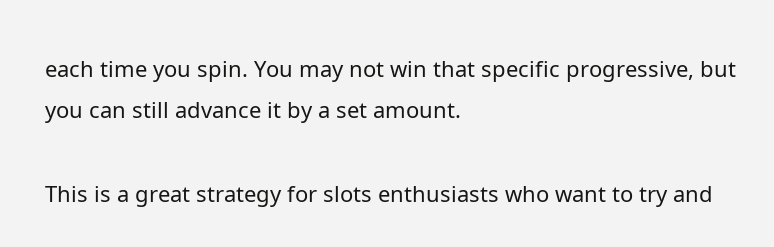each time you spin. You may not win that specific progressive, but you can still advance it by a set amount.

This is a great strategy for slots enthusiasts who want to try and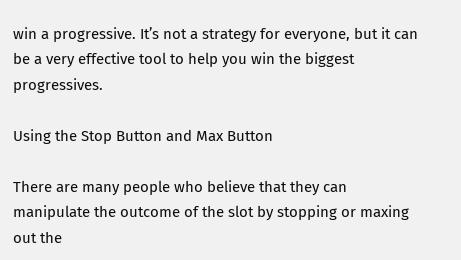win a progressive. It’s not a strategy for everyone, but it can be a very effective tool to help you win the biggest progressives.

Using the Stop Button and Max Button

There are many people who believe that they can manipulate the outcome of the slot by stopping or maxing out the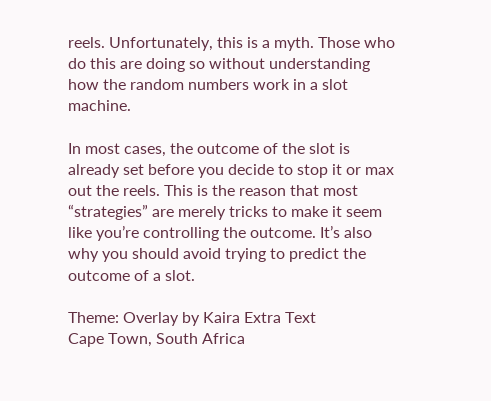reels. Unfortunately, this is a myth. Those who do this are doing so without understanding how the random numbers work in a slot machine.

In most cases, the outcome of the slot is already set before you decide to stop it or max out the reels. This is the reason that most “strategies” are merely tricks to make it seem like you’re controlling the outcome. It’s also why you should avoid trying to predict the outcome of a slot.

Theme: Overlay by Kaira Extra Text
Cape Town, South Africa